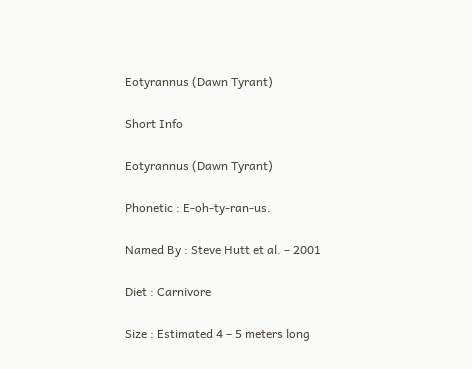Eotyrannus (Dawn Tyrant)

Short Info

Eotyrannus (Dawn Tyrant)

Phonetic : E-oh-ty-ran-us.

Named By : Steve Hutt et al. – 2001

Diet : Carnivore

Size : Estimated 4 – 5 meters long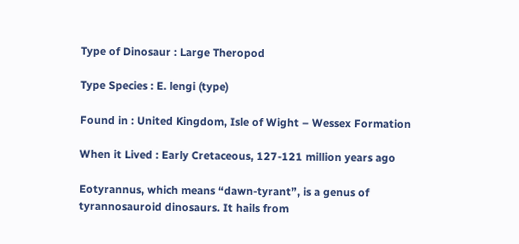Type of Dinosaur : Large Theropod

Type Species : E. lengi (type)

Found in : United Kingdom, Isle of Wight – Wessex Formation

When it Lived : Early Cretaceous, 127-121 million years ago

Eotyrannus, which means “dawn-tyrant”, is a genus of tyrannosauroid dinosaurs. It hails from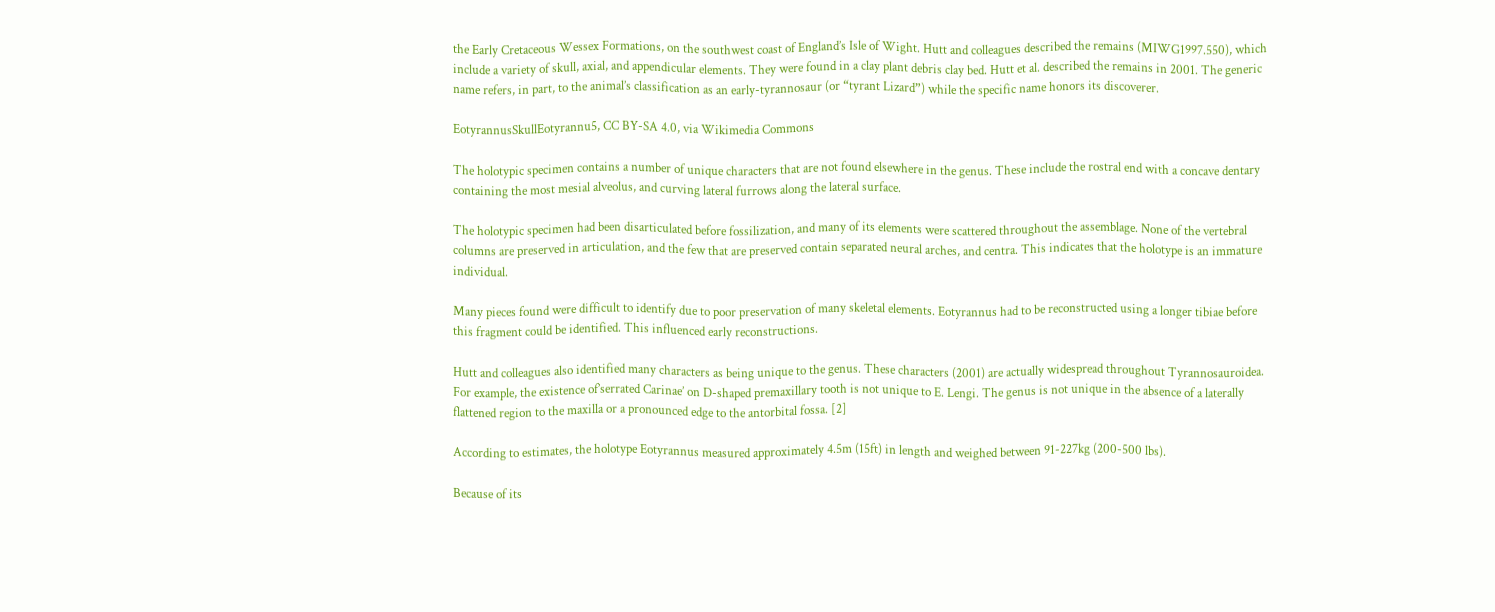the Early Cretaceous Wessex Formations, on the southwest coast of England’s Isle of Wight. Hutt and colleagues described the remains (MIWG1997.550), which include a variety of skull, axial, and appendicular elements. They were found in a clay plant debris clay bed. Hutt et al. described the remains in 2001. The generic name refers, in part, to the animal’s classification as an early-tyrannosaur (or “tyrant Lizard”) while the specific name honors its discoverer.

EotyrannusSkullEotyrannu5, CC BY-SA 4.0, via Wikimedia Commons

The holotypic specimen contains a number of unique characters that are not found elsewhere in the genus. These include the rostral end with a concave dentary containing the most mesial alveolus, and curving lateral furrows along the lateral surface.

The holotypic specimen had been disarticulated before fossilization, and many of its elements were scattered throughout the assemblage. None of the vertebral columns are preserved in articulation, and the few that are preserved contain separated neural arches, and centra. This indicates that the holotype is an immature individual.

Many pieces found were difficult to identify due to poor preservation of many skeletal elements. Eotyrannus had to be reconstructed using a longer tibiae before this fragment could be identified. This influenced early reconstructions.

Hutt and colleagues also identified many characters as being unique to the genus. These characters (2001) are actually widespread throughout Tyrannosauroidea. For example, the existence of’serrated Carinae’ on D-shaped premaxillary tooth is not unique to E. Lengi. The genus is not unique in the absence of a laterally flattened region to the maxilla or a pronounced edge to the antorbital fossa. [2]

According to estimates, the holotype Eotyrannus measured approximately 4.5m (15ft) in length and weighed between 91-227kg (200-500 lbs).

Because of its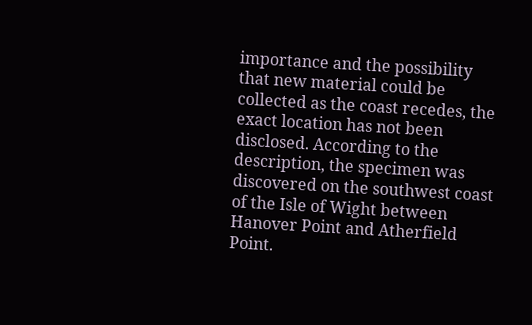importance and the possibility that new material could be collected as the coast recedes, the exact location has not been disclosed. According to the description, the specimen was discovered on the southwest coast of the Isle of Wight between Hanover Point and Atherfield Point.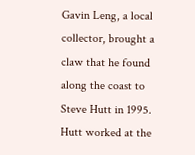Gavin Leng, a local collector, brought a claw that he found along the coast to Steve Hutt in 1995. Hutt worked at the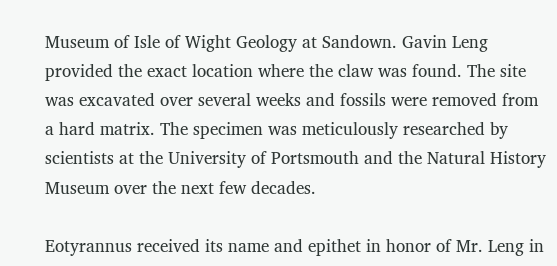Museum of Isle of Wight Geology at Sandown. Gavin Leng provided the exact location where the claw was found. The site was excavated over several weeks and fossils were removed from a hard matrix. The specimen was meticulously researched by scientists at the University of Portsmouth and the Natural History Museum over the next few decades.

Eotyrannus received its name and epithet in honor of Mr. Leng in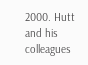2000. Hutt and his colleagues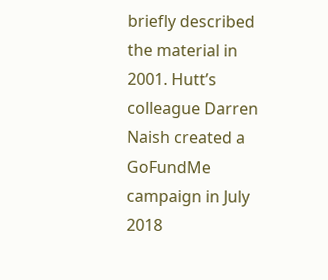briefly described the material in 2001. Hutt’s colleague Darren Naish created a GoFundMe campaign in July 2018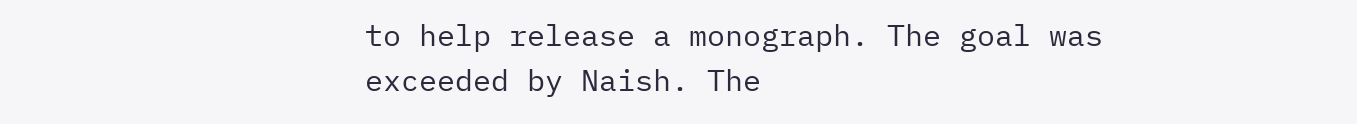to help release a monograph. The goal was exceeded by Naish. The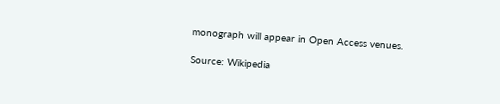monograph will appear in Open Access venues.

Source: Wikipedia